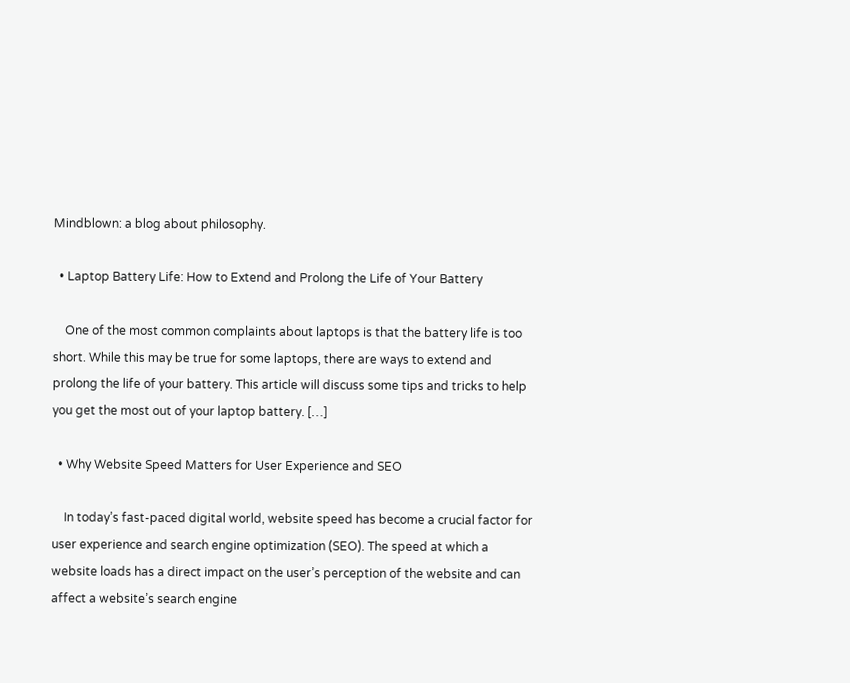Mindblown: a blog about philosophy.

  • Laptop Battery Life: How to Extend and Prolong the Life of Your Battery

    One of the most common complaints about laptops is that the battery life is too short. While this may be true for some laptops, there are ways to extend and prolong the life of your battery. This article will discuss some tips and tricks to help you get the most out of your laptop battery. […]

  • Why Website Speed Matters for User Experience and SEO

    In today’s fast-paced digital world, website speed has become a crucial factor for user experience and search engine optimization (SEO). The speed at which a website loads has a direct impact on the user’s perception of the website and can affect a website’s search engine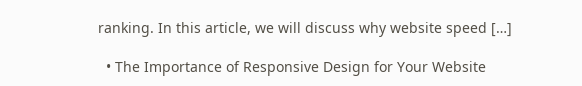ranking. In this article, we will discuss why website speed […]

  • The Importance of Responsive Design for Your Website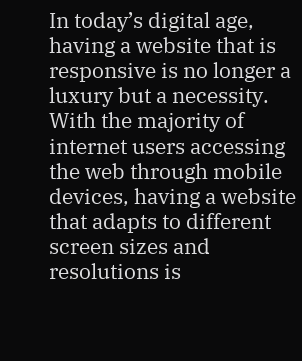In today’s digital age, having a website that is responsive is no longer a luxury but a necessity. With the majority of internet users accessing the web through mobile devices, having a website that adapts to different screen sizes and resolutions is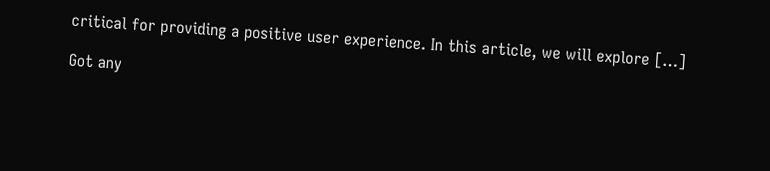critical for providing a positive user experience. In this article, we will explore […]

Got any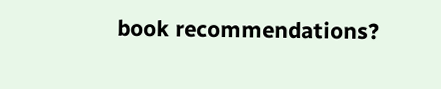book recommendations?